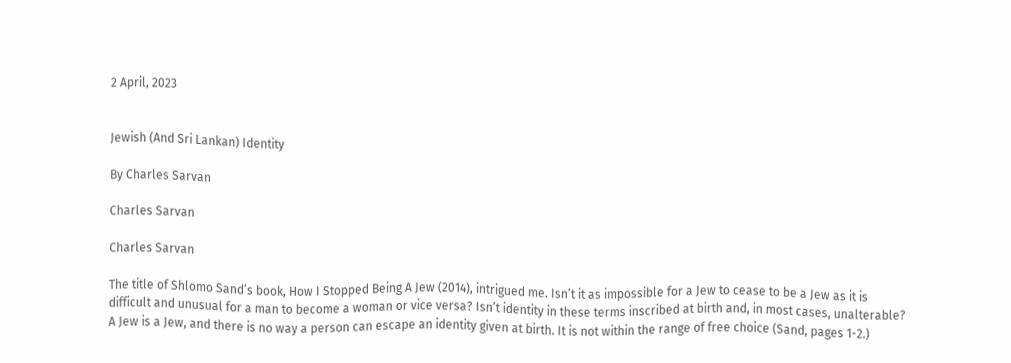2 April, 2023


Jewish (And Sri Lankan) Identity

By Charles Sarvan

Charles Sarvan

Charles Sarvan

The title of Shlomo Sand’s book, How I Stopped Being A Jew (2014), intrigued me. Isn’t it as impossible for a Jew to cease to be a Jew as it is difficult and unusual for a man to become a woman or vice versa? Isn’t identity in these terms inscribed at birth and, in most cases, unalterable? A Jew is a Jew, and there is no way a person can escape an identity given at birth. It is not within the range of free choice (Sand, pages 1-2.)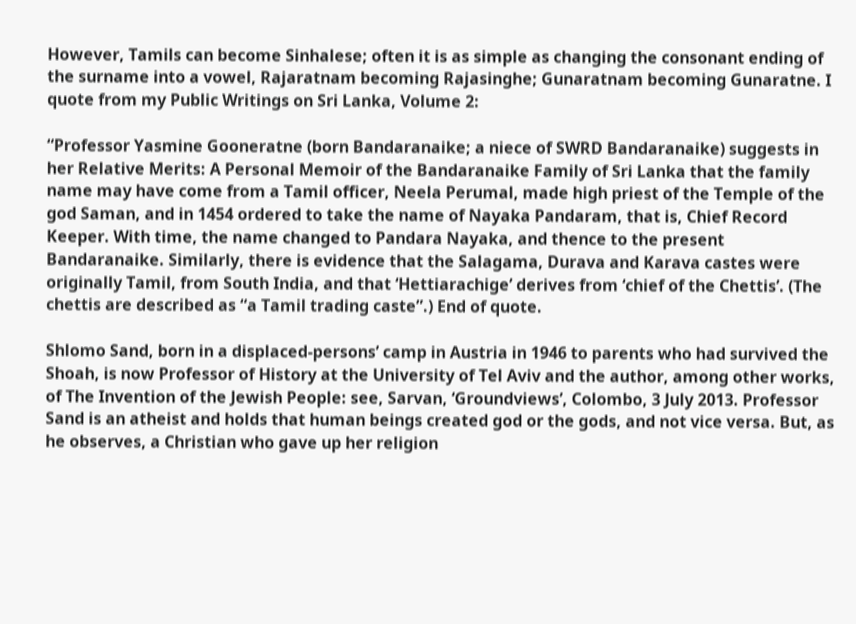However, Tamils can become Sinhalese; often it is as simple as changing the consonant ending of the surname into a vowel, Rajaratnam becoming Rajasinghe; Gunaratnam becoming Gunaratne. I quote from my Public Writings on Sri Lanka, Volume 2:

“Professor Yasmine Gooneratne (born Bandaranaike; a niece of SWRD Bandaranaike) suggests in her Relative Merits: A Personal Memoir of the Bandaranaike Family of Sri Lanka that the family name may have come from a Tamil officer, Neela Perumal, made high priest of the Temple of the god Saman, and in 1454 ordered to take the name of Nayaka Pandaram, that is, Chief Record Keeper. With time, the name changed to Pandara Nayaka, and thence to the present Bandaranaike. Similarly, there is evidence that the Salagama, Durava and Karava castes were originally Tamil, from South India, and that ‘Hettiarachige’ derives from ‘chief of the Chettis’. (The chettis are described as “a Tamil trading caste”.) End of quote.

Shlomo Sand, born in a displaced-persons’ camp in Austria in 1946 to parents who had survived the Shoah, is now Professor of History at the University of Tel Aviv and the author, among other works, of The Invention of the Jewish People: see, Sarvan, ‘Groundviews’, Colombo, 3 July 2013. Professor Sand is an atheist and holds that human beings created god or the gods, and not vice versa. But, as he observes, a Christian who gave up her religion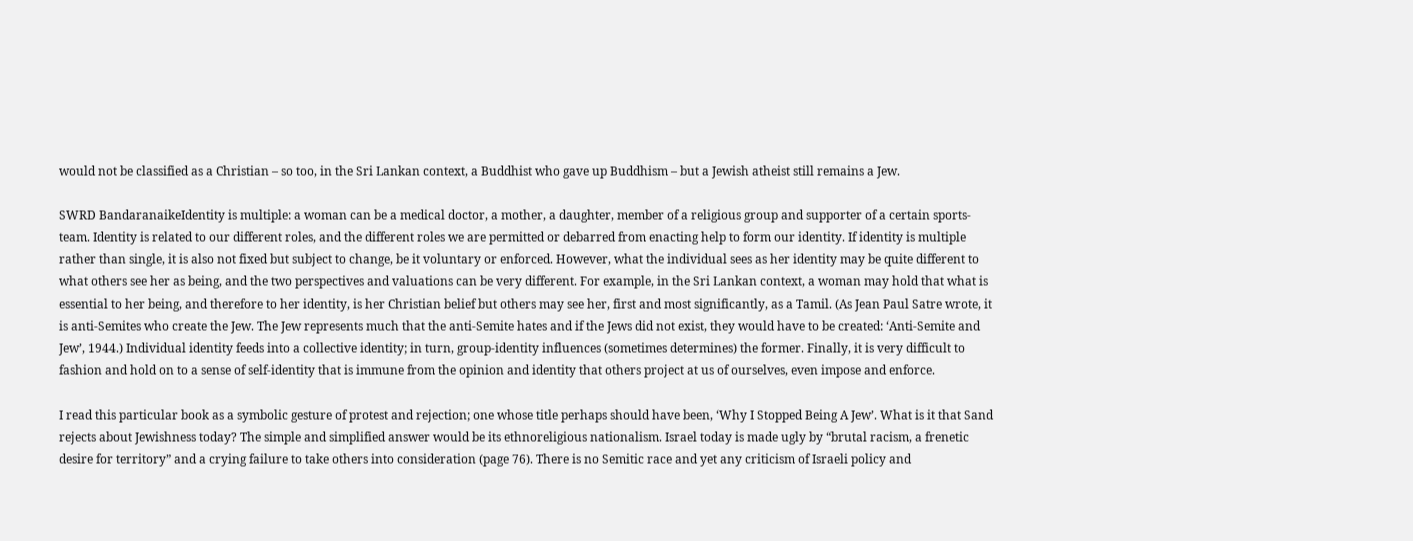would not be classified as a Christian – so too, in the Sri Lankan context, a Buddhist who gave up Buddhism – but a Jewish atheist still remains a Jew.

SWRD BandaranaikeIdentity is multiple: a woman can be a medical doctor, a mother, a daughter, member of a religious group and supporter of a certain sports-team. Identity is related to our different roles, and the different roles we are permitted or debarred from enacting help to form our identity. If identity is multiple rather than single, it is also not fixed but subject to change, be it voluntary or enforced. However, what the individual sees as her identity may be quite different to what others see her as being, and the two perspectives and valuations can be very different. For example, in the Sri Lankan context, a woman may hold that what is essential to her being, and therefore to her identity, is her Christian belief but others may see her, first and most significantly, as a Tamil. (As Jean Paul Satre wrote, it is anti-Semites who create the Jew. The Jew represents much that the anti-Semite hates and if the Jews did not exist, they would have to be created: ‘Anti-Semite and Jew’, 1944.) Individual identity feeds into a collective identity; in turn, group-identity influences (sometimes determines) the former. Finally, it is very difficult to fashion and hold on to a sense of self-identity that is immune from the opinion and identity that others project at us of ourselves, even impose and enforce.

I read this particular book as a symbolic gesture of protest and rejection; one whose title perhaps should have been, ‘Why I Stopped Being A Jew’. What is it that Sand rejects about Jewishness today? The simple and simplified answer would be its ethnoreligious nationalism. Israel today is made ugly by “brutal racism, a frenetic desire for territory” and a crying failure to take others into consideration (page 76). There is no Semitic race and yet any criticism of Israeli policy and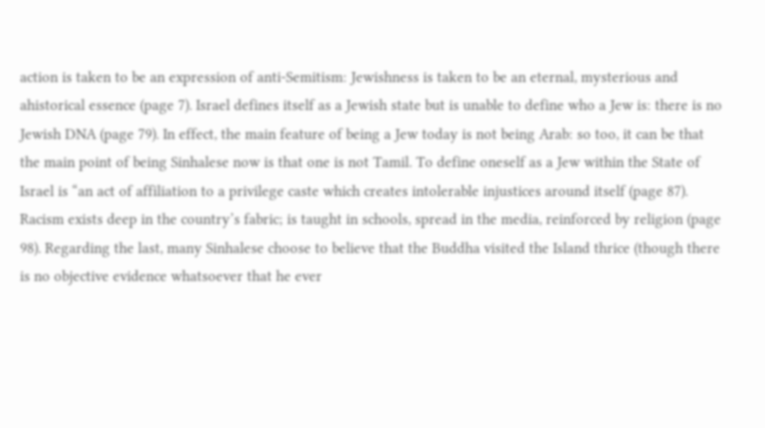action is taken to be an expression of anti-Semitism: Jewishness is taken to be an eternal, mysterious and ahistorical essence (page 7). Israel defines itself as a Jewish state but is unable to define who a Jew is: there is no Jewish DNA (page 79). In effect, the main feature of being a Jew today is not being Arab: so too, it can be that the main point of being Sinhalese now is that one is not Tamil. To define oneself as a Jew within the State of Israel is “an act of affiliation to a privilege caste which creates intolerable injustices around itself (page 87). Racism exists deep in the country’s fabric; is taught in schools, spread in the media, reinforced by religion (page 98). Regarding the last, many Sinhalese choose to believe that the Buddha visited the Island thrice (though there is no objective evidence whatsoever that he ever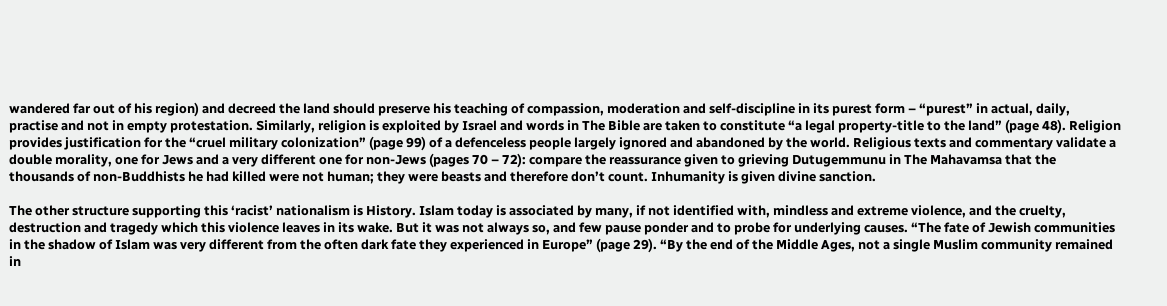wandered far out of his region) and decreed the land should preserve his teaching of compassion, moderation and self-discipline in its purest form – “purest” in actual, daily, practise and not in empty protestation. Similarly, religion is exploited by Israel and words in The Bible are taken to constitute “a legal property-title to the land” (page 48). Religion provides justification for the “cruel military colonization” (page 99) of a defenceless people largely ignored and abandoned by the world. Religious texts and commentary validate a double morality, one for Jews and a very different one for non-Jews (pages 70 – 72): compare the reassurance given to grieving Dutugemmunu in The Mahavamsa that the thousands of non-Buddhists he had killed were not human; they were beasts and therefore don’t count. Inhumanity is given divine sanction.

The other structure supporting this ‘racist’ nationalism is History. Islam today is associated by many, if not identified with, mindless and extreme violence, and the cruelty, destruction and tragedy which this violence leaves in its wake. But it was not always so, and few pause ponder and to probe for underlying causes. “The fate of Jewish communities in the shadow of Islam was very different from the often dark fate they experienced in Europe” (page 29). “By the end of the Middle Ages, not a single Muslim community remained in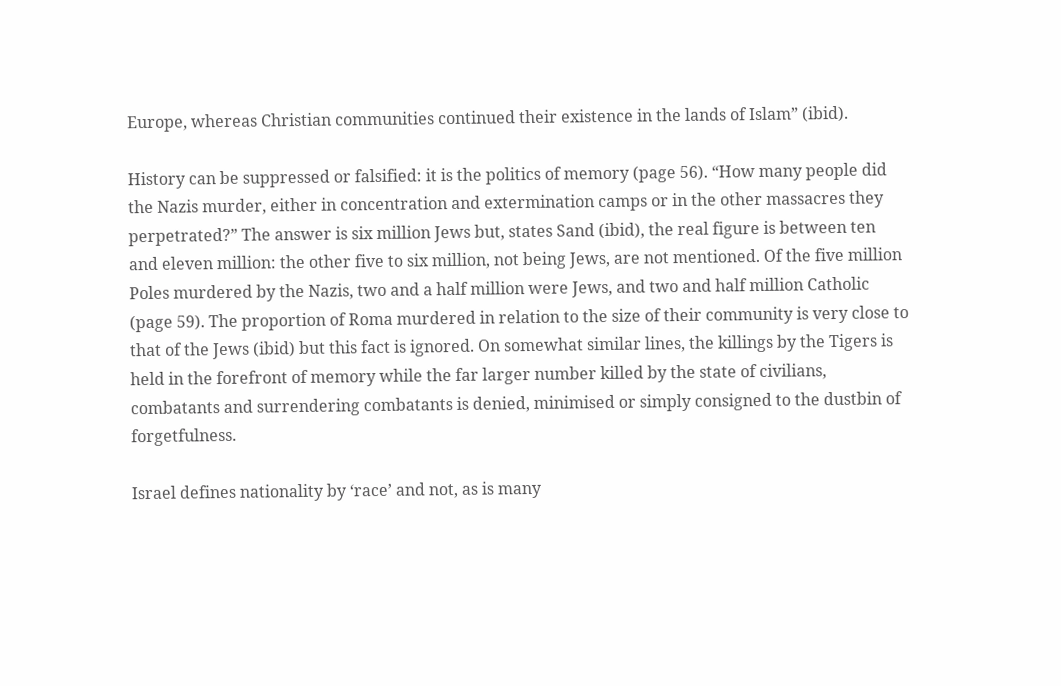Europe, whereas Christian communities continued their existence in the lands of Islam” (ibid).

History can be suppressed or falsified: it is the politics of memory (page 56). “How many people did the Nazis murder, either in concentration and extermination camps or in the other massacres they perpetrated?” The answer is six million Jews but, states Sand (ibid), the real figure is between ten and eleven million: the other five to six million, not being Jews, are not mentioned. Of the five million Poles murdered by the Nazis, two and a half million were Jews, and two and half million Catholic (page 59). The proportion of Roma murdered in relation to the size of their community is very close to that of the Jews (ibid) but this fact is ignored. On somewhat similar lines, the killings by the Tigers is held in the forefront of memory while the far larger number killed by the state of civilians, combatants and surrendering combatants is denied, minimised or simply consigned to the dustbin of forgetfulness.

Israel defines nationality by ‘race’ and not, as is many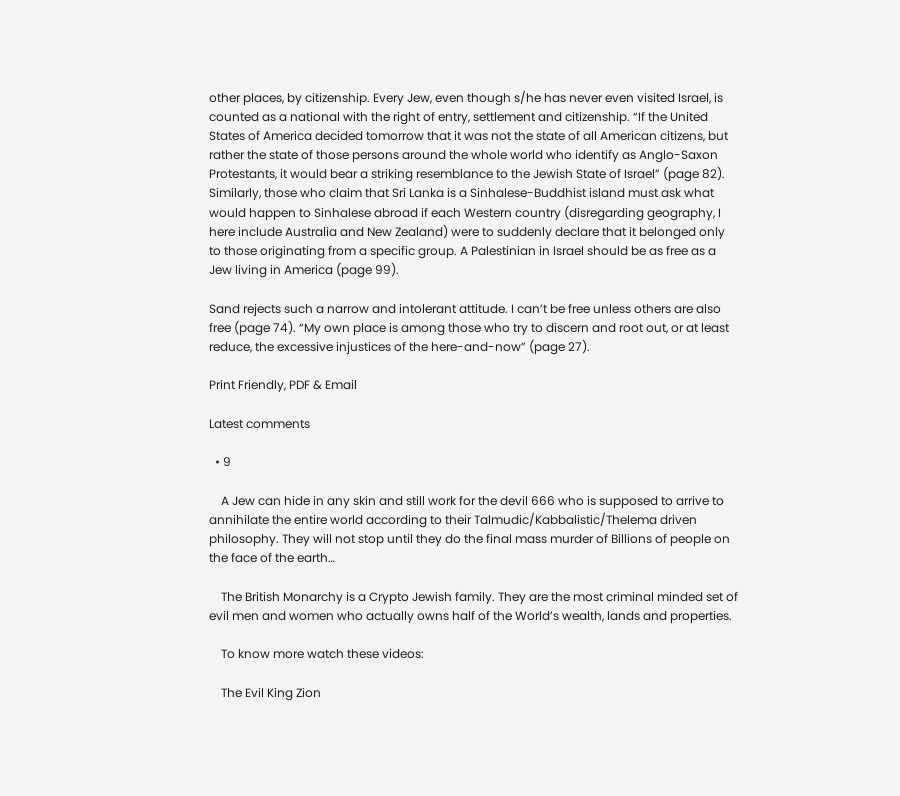other places, by citizenship. Every Jew, even though s/he has never even visited Israel, is counted as a national with the right of entry, settlement and citizenship. “If the United States of America decided tomorrow that it was not the state of all American citizens, but rather the state of those persons around the whole world who identify as Anglo-Saxon Protestants, it would bear a striking resemblance to the Jewish State of Israel” (page 82). Similarly, those who claim that Sri Lanka is a Sinhalese-Buddhist island must ask what would happen to Sinhalese abroad if each Western country (disregarding geography, I here include Australia and New Zealand) were to suddenly declare that it belonged only to those originating from a specific group. A Palestinian in Israel should be as free as a Jew living in America (page 99).

Sand rejects such a narrow and intolerant attitude. I can’t be free unless others are also free (page 74). “My own place is among those who try to discern and root out, or at least reduce, the excessive injustices of the here-and-now” (page 27).

Print Friendly, PDF & Email

Latest comments

  • 9

    A Jew can hide in any skin and still work for the devil 666 who is supposed to arrive to annihilate the entire world according to their Talmudic/Kabbalistic/Thelema driven philosophy. They will not stop until they do the final mass murder of Billions of people on the face of the earth…

    The British Monarchy is a Crypto Jewish family. They are the most criminal minded set of evil men and women who actually owns half of the World’s wealth, lands and properties.

    To know more watch these videos:

    The Evil King Zion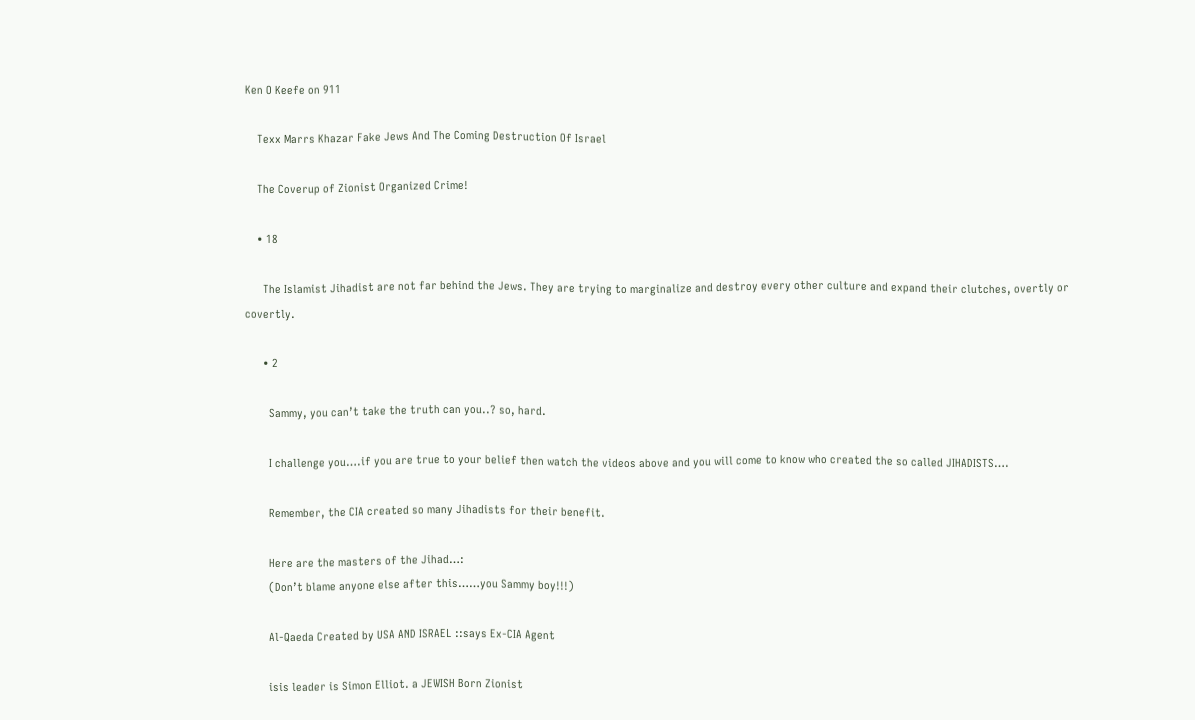Ken O Keefe on 911

    Texx Marrs Khazar Fake Jews And The Coming Destruction Of Israel

    The Coverup of Zionist Organized Crime!

    • 18

      The Islamist Jihadist are not far behind the Jews. They are trying to marginalize and destroy every other culture and expand their clutches, overtly or covertly.

      • 2

        Sammy, you can’t take the truth can you..? so, hard.

        I challenge you….if you are true to your belief then watch the videos above and you will come to know who created the so called JIHADISTS….

        Remember, the CIA created so many Jihadists for their benefit.

        Here are the masters of the Jihad…:
        (Don’t blame anyone else after this……you Sammy boy!!!)

        Al-Qaeda Created by USA AND ISRAEL ::says Ex-CIA Agent

        isis leader is Simon Elliot. a JEWISH Born Zionist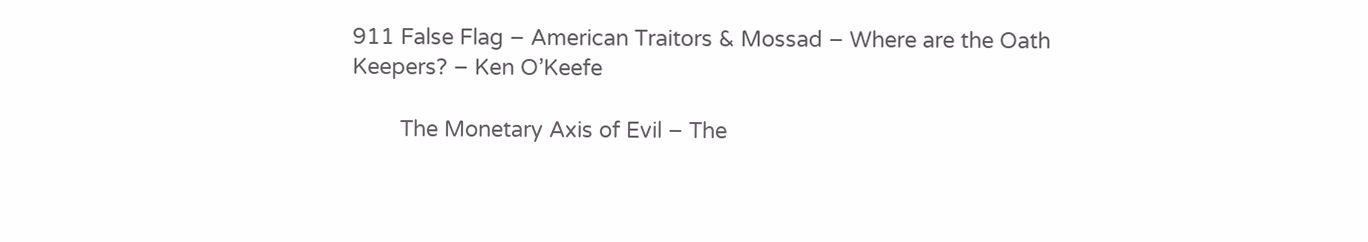911 False Flag – American Traitors & Mossad – Where are the Oath Keepers? – Ken O’Keefe

        The Monetary Axis of Evil – The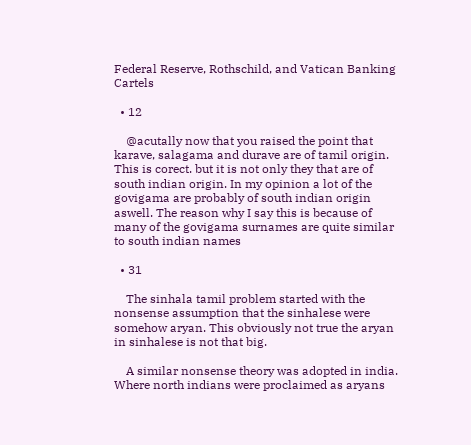Federal Reserve, Rothschild, and Vatican Banking Cartels

  • 12

    @acutally now that you raised the point that karave, salagama and durave are of tamil origin. This is corect. but it is not only they that are of south indian origin. In my opinion a lot of the govigama are probably of south indian origin aswell. The reason why I say this is because of many of the govigama surnames are quite similar to south indian names

  • 31

    The sinhala tamil problem started with the nonsense assumption that the sinhalese were somehow aryan. This obviously not true the aryan in sinhalese is not that big.

    A similar nonsense theory was adopted in india. Where north indians were proclaimed as aryans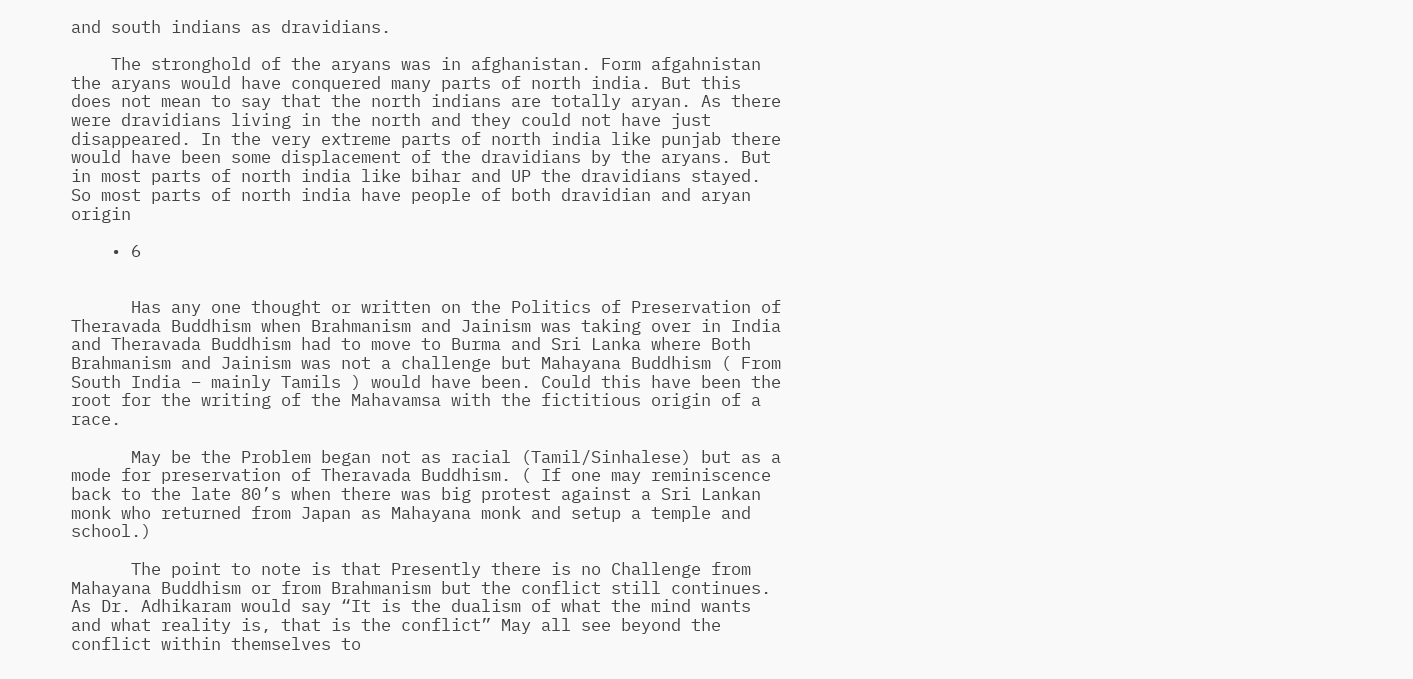and south indians as dravidians.

    The stronghold of the aryans was in afghanistan. Form afgahnistan the aryans would have conquered many parts of north india. But this does not mean to say that the north indians are totally aryan. As there were dravidians living in the north and they could not have just disappeared. In the very extreme parts of north india like punjab there would have been some displacement of the dravidians by the aryans. But in most parts of north india like bihar and UP the dravidians stayed. So most parts of north india have people of both dravidian and aryan origin

    • 6


      Has any one thought or written on the Politics of Preservation of Theravada Buddhism when Brahmanism and Jainism was taking over in India and Theravada Buddhism had to move to Burma and Sri Lanka where Both Brahmanism and Jainism was not a challenge but Mahayana Buddhism ( From South India – mainly Tamils ) would have been. Could this have been the root for the writing of the Mahavamsa with the fictitious origin of a race.

      May be the Problem began not as racial (Tamil/Sinhalese) but as a mode for preservation of Theravada Buddhism. ( If one may reminiscence back to the late 80’s when there was big protest against a Sri Lankan monk who returned from Japan as Mahayana monk and setup a temple and school.)

      The point to note is that Presently there is no Challenge from Mahayana Buddhism or from Brahmanism but the conflict still continues. As Dr. Adhikaram would say “It is the dualism of what the mind wants and what reality is, that is the conflict” May all see beyond the conflict within themselves to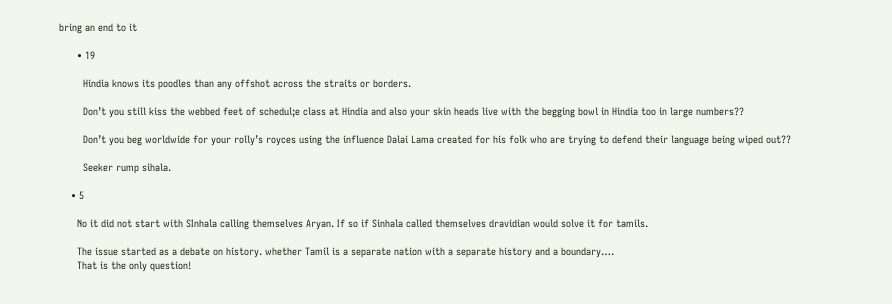bring an end to it

      • 19

        Hindia knows its poodles than any offshot across the straits or borders.

        Don’t you still kiss the webbed feet of schedul;e class at Hindia and also your skin heads live with the begging bowl in Hindia too in large numbers??

        Don’t you beg worldwide for your rolly’s royces using the influence Dalai Lama created for his folk who are trying to defend their language being wiped out??

        Seeker rump sihala.

    • 5

      No it did not start with SInhala calling themselves Aryan. If so if Sinhala called themselves dravidian would solve it for tamils.

      The issue started as a debate on history. whether Tamil is a separate nation with a separate history and a boundary….
      That is the only question!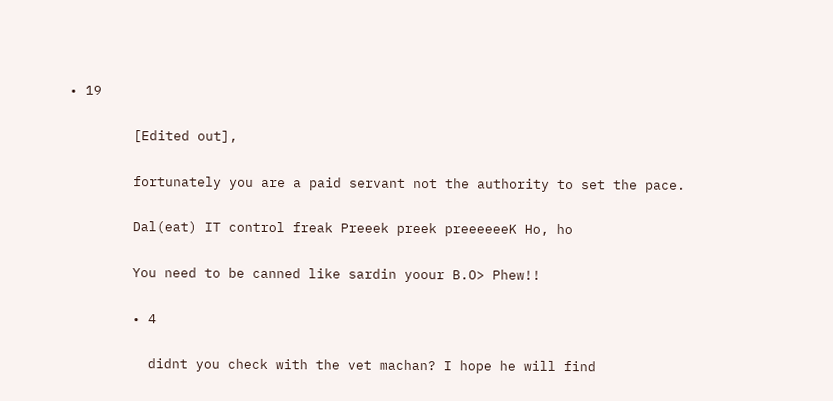• 19

        [Edited out],

        fortunately you are a paid servant not the authority to set the pace.

        Dal(eat) IT control freak Preeek preek preeeeeeK Ho, ho

        You need to be canned like sardin yoour B.O> Phew!!

        • 4

          didnt you check with the vet machan? I hope he will find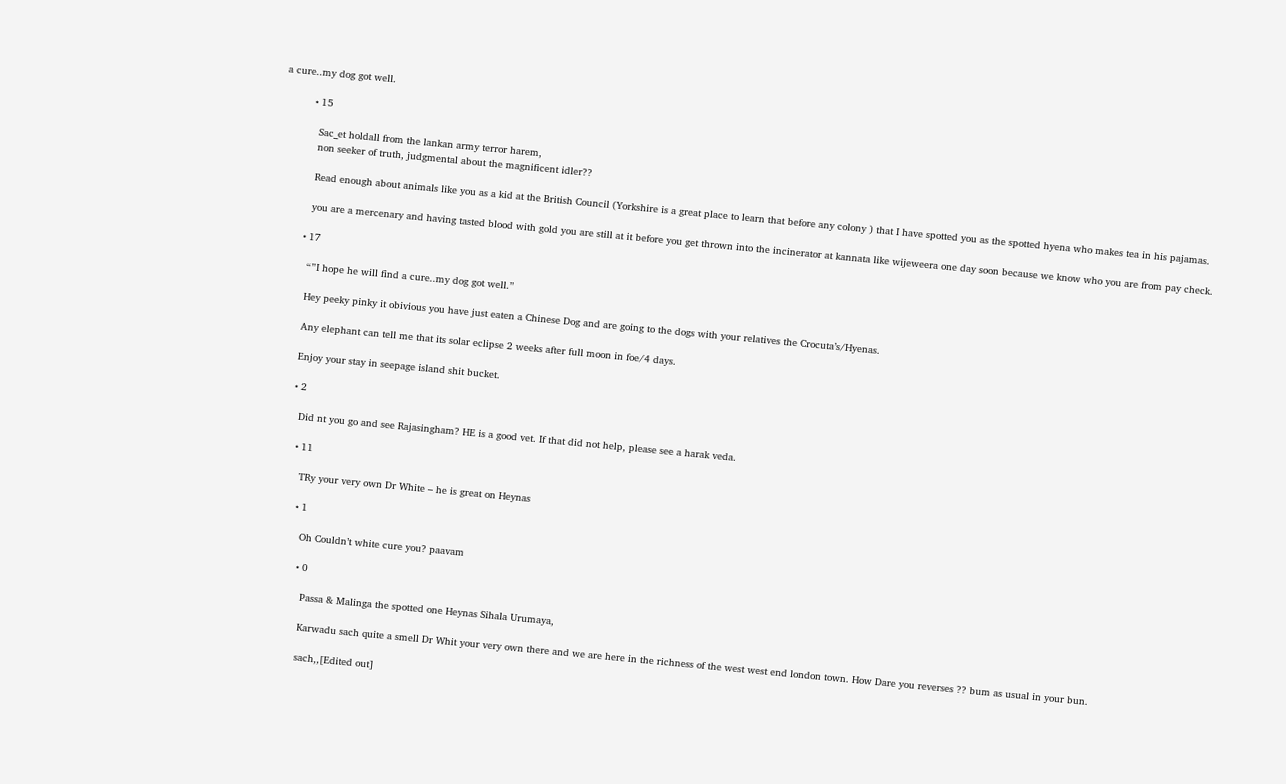a cure..my dog got well.

          • 15

            Sac_et holdall from the lankan army terror harem,
            non seeker of truth, judgmental about the magnificent idler??

            Read enough about animals like you as a kid at the British Council (Yorkshire is a great place to learn that before any colony ) that I have spotted you as the spotted hyena who makes tea in his pajamas.

            you are a mercenary and having tasted blood with gold you are still at it before you get thrown into the incinerator at kannata like wijeweera one day soon because we know who you are from pay check.

          • 17

            “”I hope he will find a cure..my dog got well.”

            Hey peeky pinky it obivious you have just eaten a Chinese Dog and are going to the dogs with your relatives the Crocuta’s/Hyenas.

            Any elephant can tell me that its solar eclipse 2 weeks after full moon in foe/4 days.

            Enjoy your stay in seepage island shit bucket.

            • 2

              Did nt you go and see Rajasingham? HE is a good vet. If that did not help, please see a harak veda.

              • 11

                TRy your very own Dr White – he is great on Heynas

                • 1

                  Oh Couldn’t white cure you? paavam

                  • 0

                    Passa & Malinga the spotted one Heynas Sihala Urumaya,

                    Karwadu sach quite a smell Dr Whit your very own there and we are here in the richness of the west west end london town. How Dare you reverses ?? bum as usual in your bun.

                    sach,,[Edited out]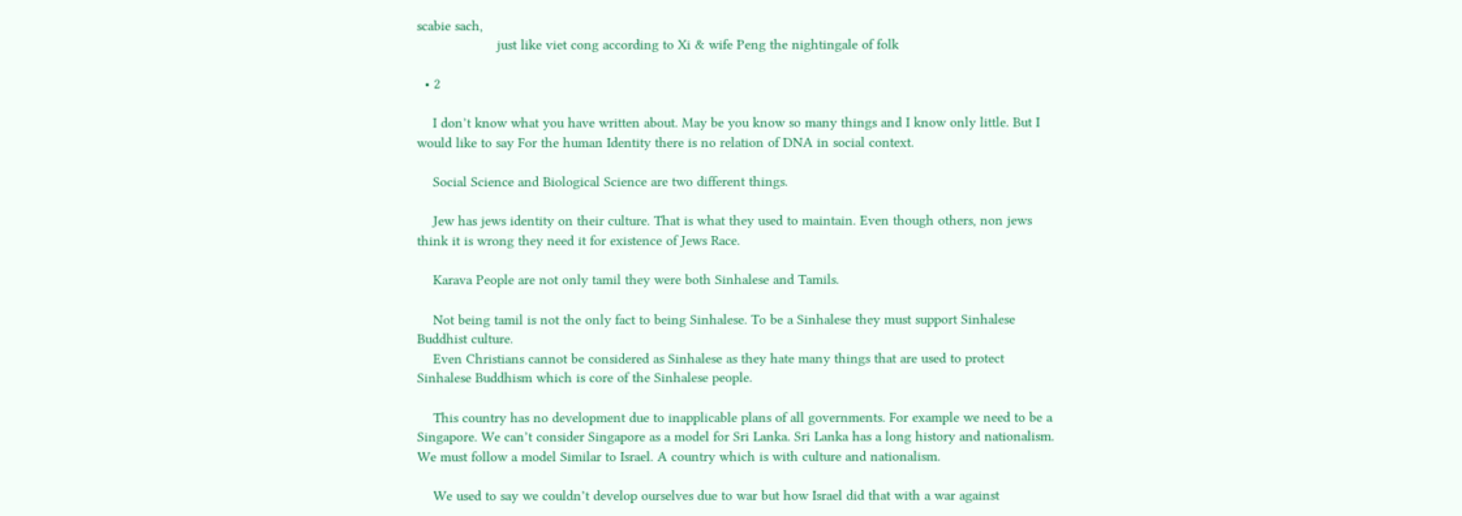scabie sach,
                    just like viet cong according to Xi & wife Peng the nightingale of folk

  • 2

    I don’t know what you have written about. May be you know so many things and I know only little. But I would like to say For the human Identity there is no relation of DNA in social context.

    Social Science and Biological Science are two different things.

    Jew has jews identity on their culture. That is what they used to maintain. Even though others, non jews think it is wrong they need it for existence of Jews Race.

    Karava People are not only tamil they were both Sinhalese and Tamils.

    Not being tamil is not the only fact to being Sinhalese. To be a Sinhalese they must support Sinhalese Buddhist culture.
    Even Christians cannot be considered as Sinhalese as they hate many things that are used to protect Sinhalese Buddhism which is core of the Sinhalese people.

    This country has no development due to inapplicable plans of all governments. For example we need to be a Singapore. We can’t consider Singapore as a model for Sri Lanka. Sri Lanka has a long history and nationalism. We must follow a model Similar to Israel. A country which is with culture and nationalism.

    We used to say we couldn’t develop ourselves due to war but how Israel did that with a war against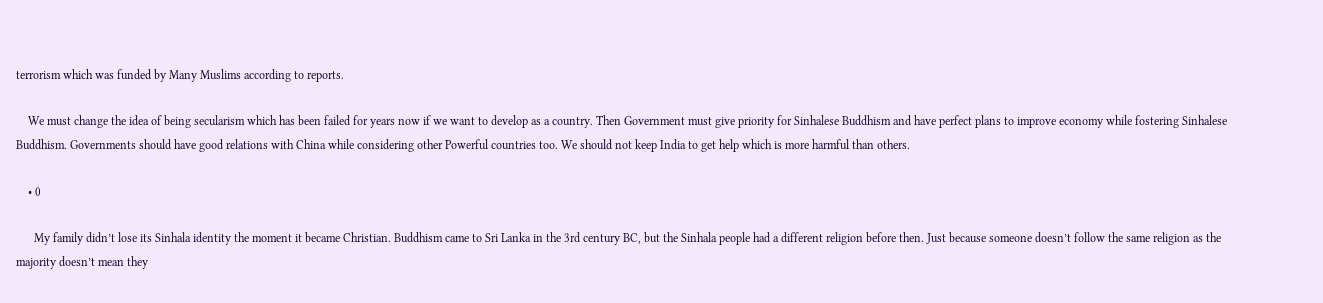terrorism which was funded by Many Muslims according to reports.

    We must change the idea of being secularism which has been failed for years now if we want to develop as a country. Then Government must give priority for Sinhalese Buddhism and have perfect plans to improve economy while fostering Sinhalese Buddhism. Governments should have good relations with China while considering other Powerful countries too. We should not keep India to get help which is more harmful than others.

    • 0

      My family didn’t lose its Sinhala identity the moment it became Christian. Buddhism came to Sri Lanka in the 3rd century BC, but the Sinhala people had a different religion before then. Just because someone doesn’t follow the same religion as the majority doesn’t mean they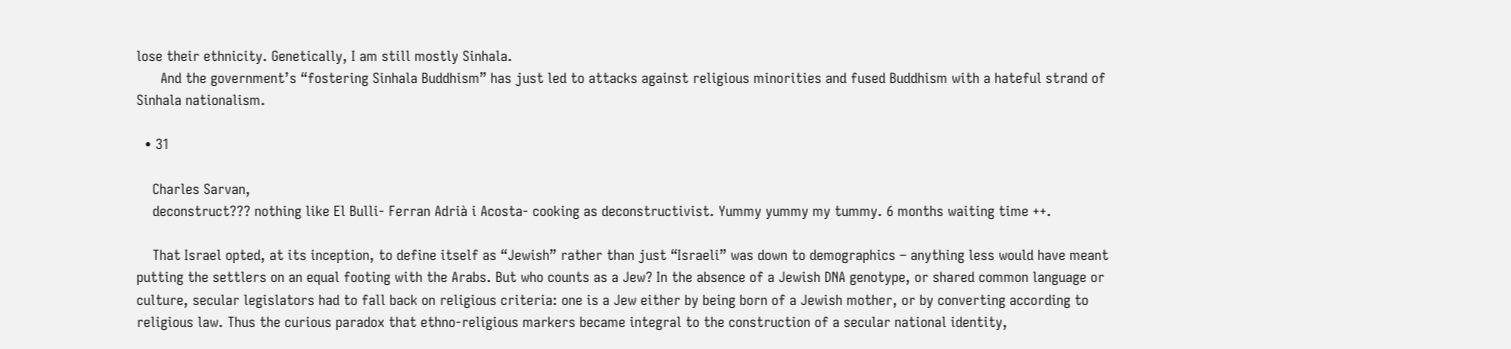lose their ethnicity. Genetically, I am still mostly Sinhala.
      And the government’s “fostering Sinhala Buddhism” has just led to attacks against religious minorities and fused Buddhism with a hateful strand of Sinhala nationalism.

  • 31

    Charles Sarvan,
    deconstruct??? nothing like El Bulli- Ferran Adrià i Acosta- cooking as deconstructivist. Yummy yummy my tummy. 6 months waiting time ++.

    That Israel opted, at its inception, to define itself as “Jewish” rather than just “Israeli” was down to demographics – anything less would have meant putting the settlers on an equal footing with the Arabs. But who counts as a Jew? In the absence of a Jewish DNA genotype, or shared common language or culture, secular legislators had to fall back on religious criteria: one is a Jew either by being born of a Jewish mother, or by converting according to religious law. Thus the curious paradox that ethno-religious markers became integral to the construction of a secular national identity,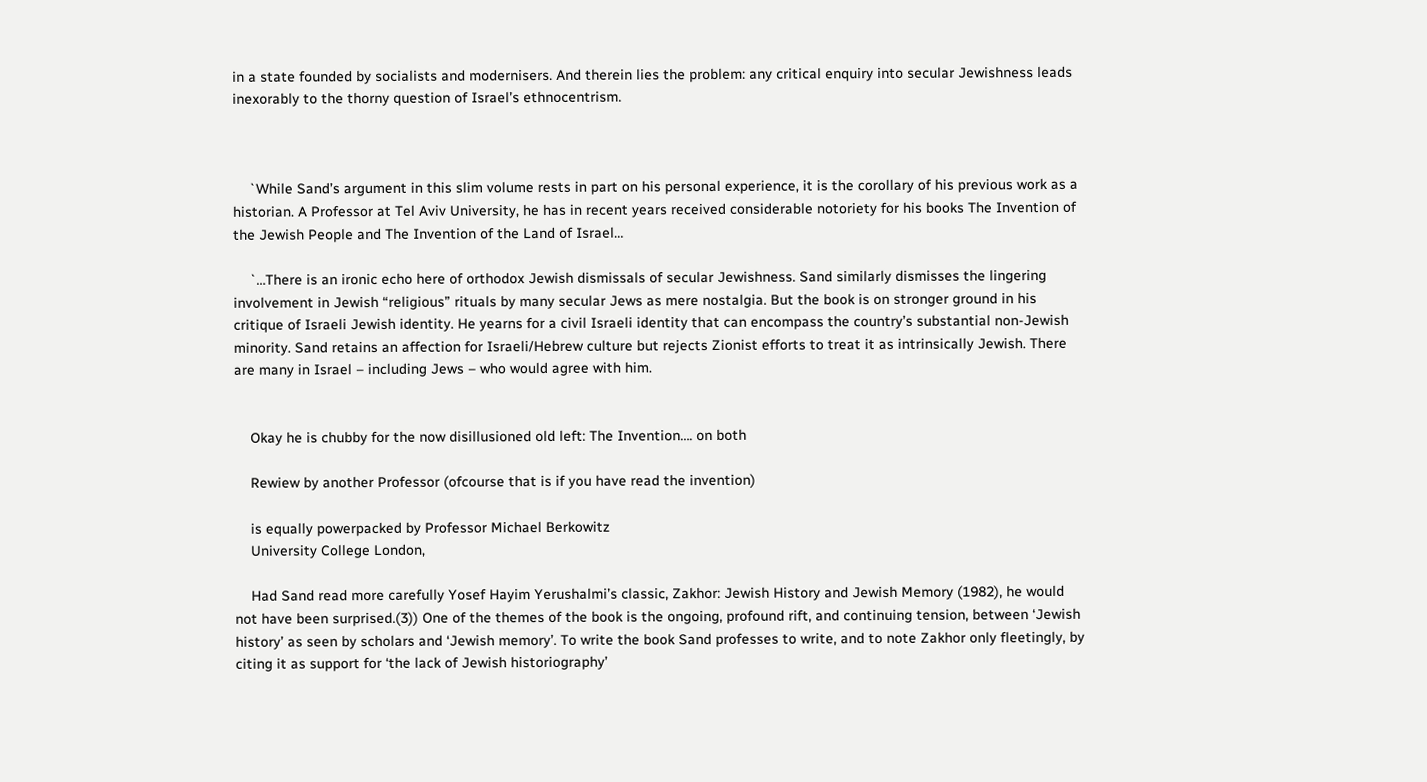in a state founded by socialists and modernisers. And therein lies the problem: any critical enquiry into secular Jewishness leads inexorably to the thorny question of Israel’s ethnocentrism.



    `While Sand’s argument in this slim volume rests in part on his personal experience, it is the corollary of his previous work as a historian. A Professor at Tel Aviv University, he has in recent years received considerable notoriety for his books The Invention of the Jewish People and The Invention of the Land of Israel…

    `…There is an ironic echo here of orthodox Jewish dismissals of secular Jewishness. Sand similarly dismisses the lingering involvement in Jewish “religious” rituals by many secular Jews as mere nostalgia. But the book is on stronger ground in his critique of Israeli Jewish identity. He yearns for a civil Israeli identity that can encompass the country’s substantial non-Jewish minority. Sand retains an affection for Israeli/Hebrew culture but rejects Zionist efforts to treat it as intrinsically Jewish. There are many in Israel – including Jews – who would agree with him.


    Okay he is chubby for the now disillusioned old left: The Invention…. on both

    Rewiew by another Professor (ofcourse that is if you have read the invention)

    is equally powerpacked by Professor Michael Berkowitz
    University College London,

    Had Sand read more carefully Yosef Hayim Yerushalmi’s classic, Zakhor: Jewish History and Jewish Memory (1982), he would not have been surprised.(3)) One of the themes of the book is the ongoing, profound rift, and continuing tension, between ‘Jewish history’ as seen by scholars and ‘Jewish memory’. To write the book Sand professes to write, and to note Zakhor only fleetingly, by citing it as support for ‘the lack of Jewish historiography’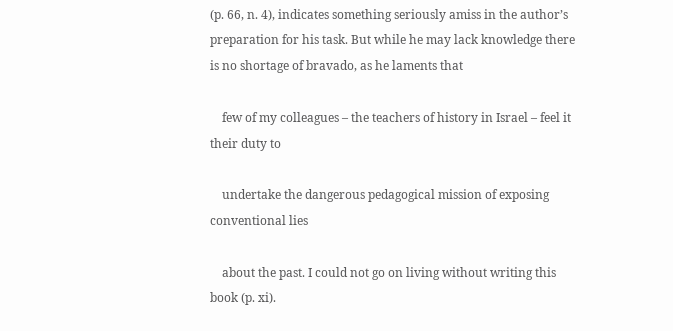(p. 66, n. 4), indicates something seriously amiss in the author’s preparation for his task. But while he may lack knowledge there is no shortage of bravado, as he laments that

    few of my colleagues – the teachers of history in Israel – feel it their duty to

    undertake the dangerous pedagogical mission of exposing conventional lies

    about the past. I could not go on living without writing this book (p. xi).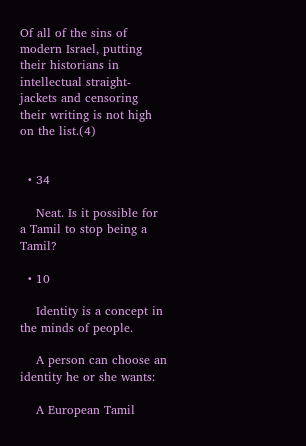Of all of the sins of modern Israel, putting their historians in intellectual straight-jackets and censoring their writing is not high on the list.(4)


  • 34

    Neat. Is it possible for a Tamil to stop being a Tamil?

  • 10

    Identity is a concept in the minds of people.

    A person can choose an identity he or she wants:

    A European Tamil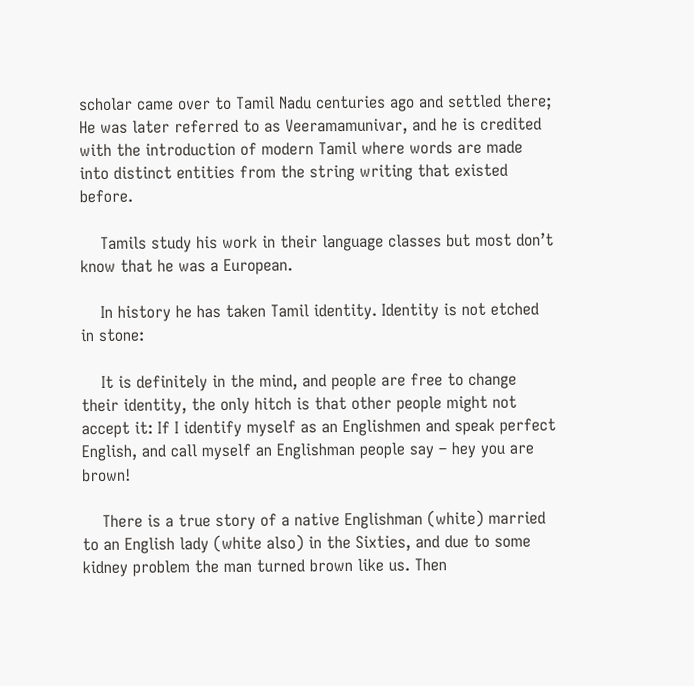scholar came over to Tamil Nadu centuries ago and settled there; He was later referred to as Veeramamunivar, and he is credited with the introduction of modern Tamil where words are made into distinct entities from the string writing that existed before.

    Tamils study his work in their language classes but most don’t know that he was a European.

    In history he has taken Tamil identity. Identity is not etched in stone:

    It is definitely in the mind, and people are free to change their identity, the only hitch is that other people might not accept it: If I identify myself as an Englishmen and speak perfect English, and call myself an Englishman people say – hey you are brown!

    There is a true story of a native Englishman (white) married to an English lady (white also) in the Sixties, and due to some kidney problem the man turned brown like us. Then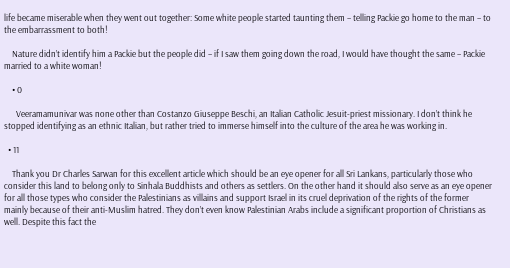life became miserable when they went out together: Some white people started taunting them – telling Packie go home to the man – to the embarrassment to both!

    Nature didn’t identify him a Packie but the people did – if I saw them going down the road, I would have thought the same – Packie married to a white woman!

    • 0

      Veeramamunivar was none other than Costanzo Giuseppe Beschi, an Italian Catholic Jesuit-priest missionary. I don’t think he stopped identifying as an ethnic Italian, but rather tried to immerse himself into the culture of the area he was working in.

  • 11

    Thank you Dr Charles Sarwan for this excellent article which should be an eye opener for all Sri Lankans, particularly those who consider this land to belong only to Sinhala Buddhists and others as settlers. On the other hand it should also serve as an eye opener for all those types who consider the Palestinians as villains and support Israel in its cruel deprivation of the rights of the former mainly because of their anti-Muslim hatred. They don’t even know Palestinian Arabs include a significant proportion of Christians as well. Despite this fact the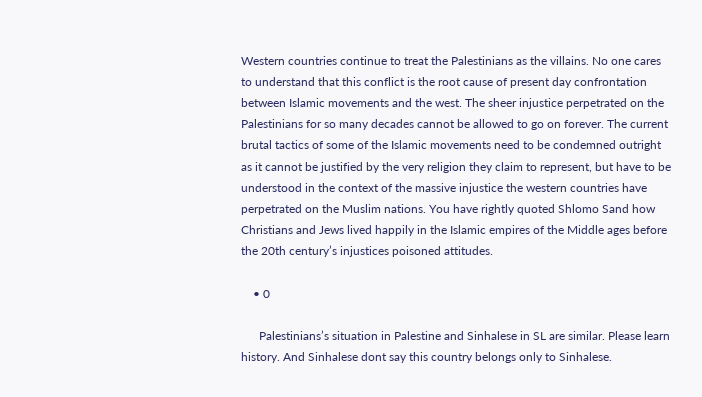Western countries continue to treat the Palestinians as the villains. No one cares to understand that this conflict is the root cause of present day confrontation between Islamic movements and the west. The sheer injustice perpetrated on the Palestinians for so many decades cannot be allowed to go on forever. The current brutal tactics of some of the Islamic movements need to be condemned outright as it cannot be justified by the very religion they claim to represent, but have to be understood in the context of the massive injustice the western countries have perpetrated on the Muslim nations. You have rightly quoted Shlomo Sand how Christians and Jews lived happily in the Islamic empires of the Middle ages before the 20th century’s injustices poisoned attitudes.

    • 0

      Palestinians’s situation in Palestine and Sinhalese in SL are similar. Please learn history. And Sinhalese dont say this country belongs only to Sinhalese.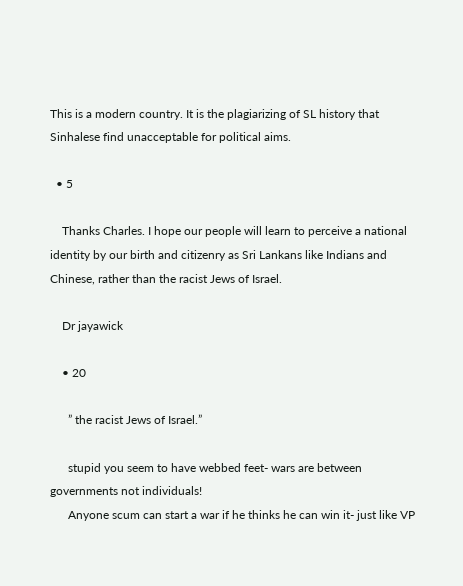This is a modern country. It is the plagiarizing of SL history that Sinhalese find unacceptable for political aims.

  • 5

    Thanks Charles. I hope our people will learn to perceive a national identity by our birth and citizenry as Sri Lankans like Indians and Chinese, rather than the racist Jews of Israel.

    Dr jayawick

    • 20

      ” the racist Jews of Israel.”

      stupid you seem to have webbed feet- wars are between governments not individuals!
      Anyone scum can start a war if he thinks he can win it- just like VP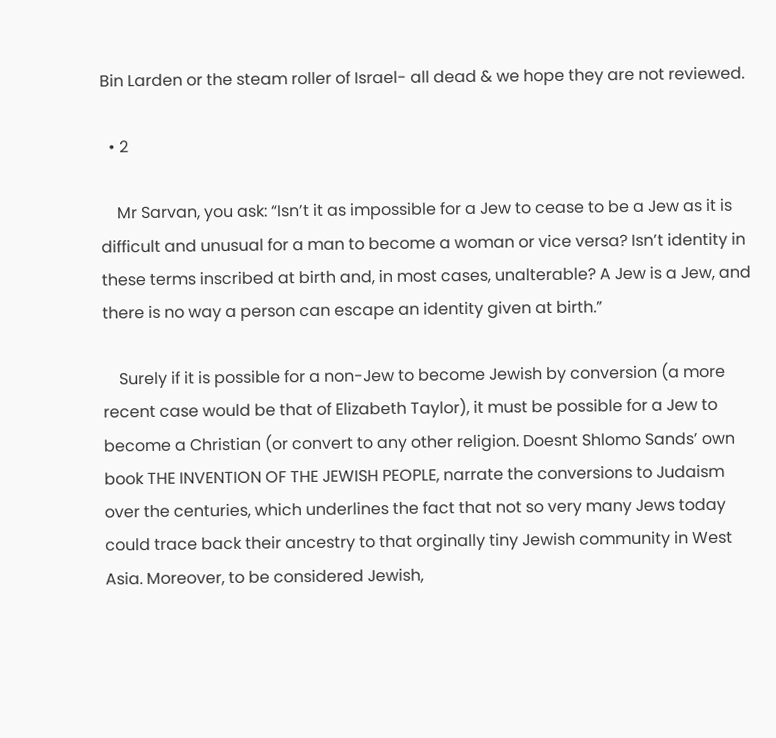Bin Larden or the steam roller of Israel- all dead & we hope they are not reviewed.

  • 2

    Mr Sarvan, you ask: “Isn’t it as impossible for a Jew to cease to be a Jew as it is difficult and unusual for a man to become a woman or vice versa? Isn’t identity in these terms inscribed at birth and, in most cases, unalterable? A Jew is a Jew, and there is no way a person can escape an identity given at birth.”

    Surely if it is possible for a non-Jew to become Jewish by conversion (a more recent case would be that of Elizabeth Taylor), it must be possible for a Jew to become a Christian (or convert to any other religion. Doesnt Shlomo Sands’ own book THE INVENTION OF THE JEWISH PEOPLE, narrate the conversions to Judaism over the centuries, which underlines the fact that not so very many Jews today could trace back their ancestry to that orginally tiny Jewish community in West Asia. Moreover, to be considered Jewish,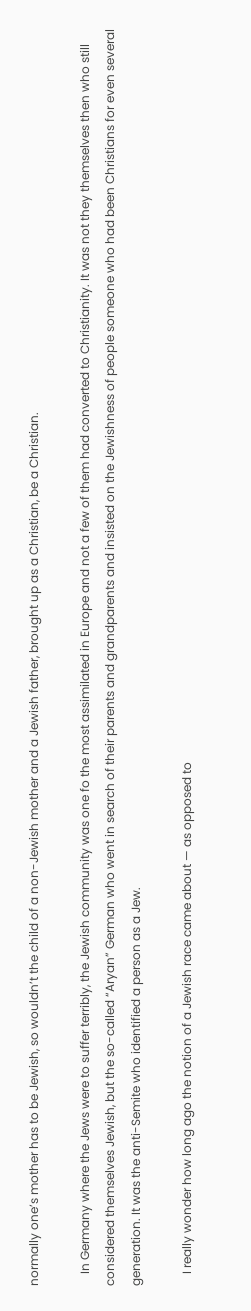normally one’s mother has to be Jewish, so wouldn’t the child of a non-Jewish mother and a Jewish father, brought up as a Christian, be a Christian.

    In Germany where the Jews were to suffer terribly, the Jewish community was one fo the most assimilated in Europe and not a few of them had converted to Christianity. It was not they themselves then who still considered themselves Jewish, but the so-called “Aryan” German who went in search of their parents and grandparents and insisted on the Jewishness of people someone who had been Christians for even several generation. It was the anti-Semite who identified a person as a Jew.

    I really wonder how long ago the notion of a Jewish race came about — as opposed to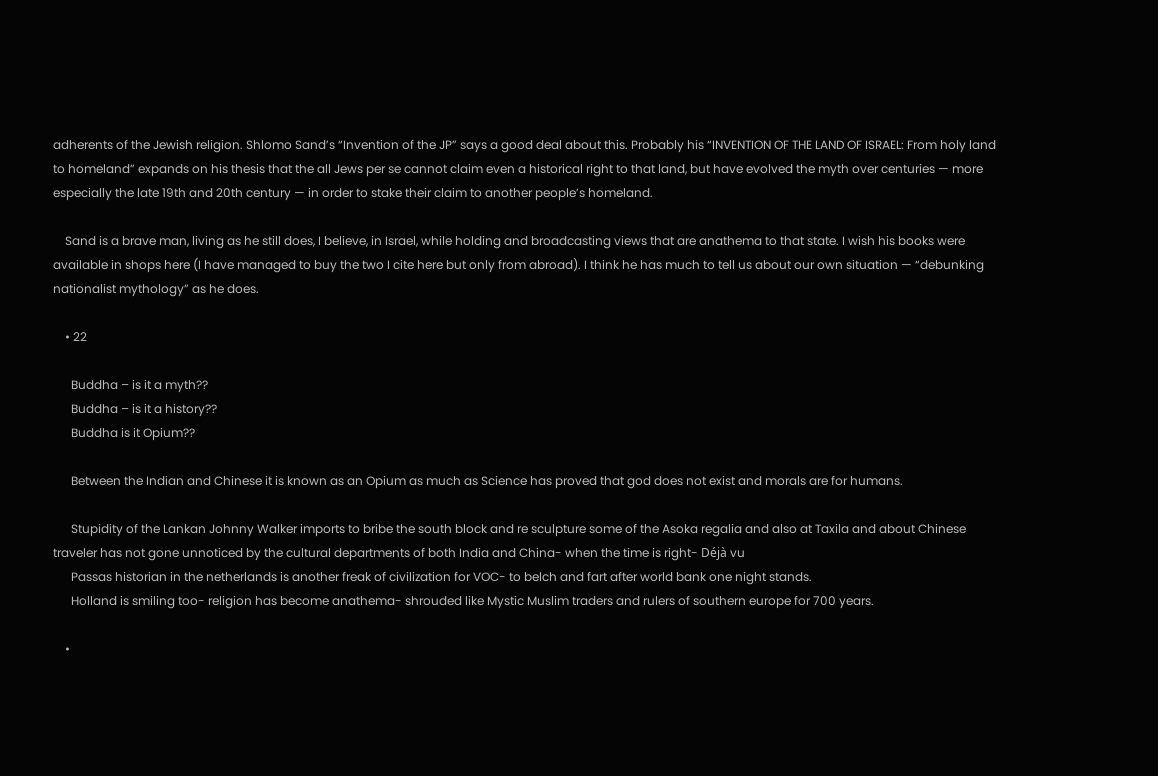adherents of the Jewish religion. Shlomo Sand’s “Invention of the JP” says a good deal about this. Probably his “INVENTION OF THE LAND OF ISRAEL: From holy land to homeland” expands on his thesis that the all Jews per se cannot claim even a historical right to that land, but have evolved the myth over centuries — more especially the late 19th and 20th century — in order to stake their claim to another people’s homeland.

    Sand is a brave man, living as he still does, I believe, in Israel, while holding and broadcasting views that are anathema to that state. I wish his books were available in shops here (I have managed to buy the two I cite here but only from abroad). I think he has much to tell us about our own situation — “debunking nationalist mythology” as he does.

    • 22

      Buddha – is it a myth??
      Buddha – is it a history??
      Buddha is it Opium??

      Between the Indian and Chinese it is known as an Opium as much as Science has proved that god does not exist and morals are for humans.

      Stupidity of the Lankan Johnny Walker imports to bribe the south block and re sculpture some of the Asoka regalia and also at Taxila and about Chinese traveler has not gone unnoticed by the cultural departments of both India and China- when the time is right- Déjà vu
      Passas historian in the netherlands is another freak of civilization for VOC- to belch and fart after world bank one night stands.
      Holland is smiling too- religion has become anathema- shrouded like Mystic Muslim traders and rulers of southern europe for 700 years.

    •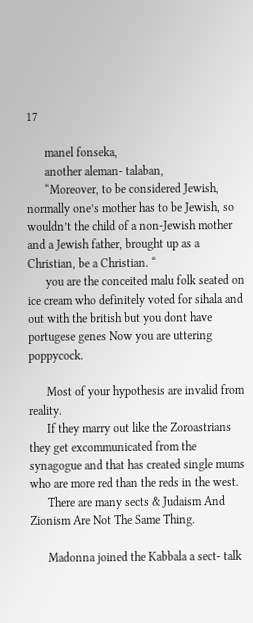17

      manel fonseka,
      another aleman- talaban,
      “Moreover, to be considered Jewish, normally one’s mother has to be Jewish, so wouldn’t the child of a non-Jewish mother and a Jewish father, brought up as a Christian, be a Christian. “
      you are the conceited malu folk seated on ice cream who definitely voted for sihala and out with the british but you dont have portugese genes Now you are uttering poppycock.

      Most of your hypothesis are invalid from reality.
      If they marry out like the Zoroastrians they get excommunicated from the synagogue and that has created single mums who are more red than the reds in the west.
      There are many sects & Judaism And Zionism Are Not The Same Thing.

      Madonna joined the Kabbala a sect- talk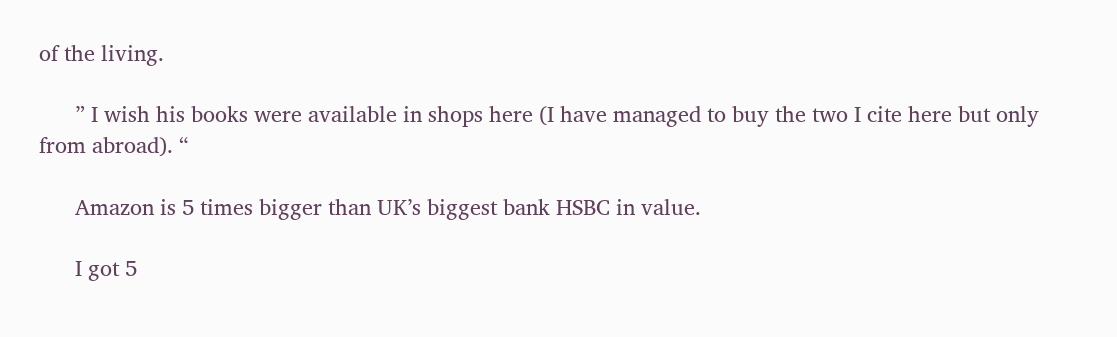of the living.

      ” I wish his books were available in shops here (I have managed to buy the two I cite here but only from abroad). “

      Amazon is 5 times bigger than UK’s biggest bank HSBC in value.

      I got 5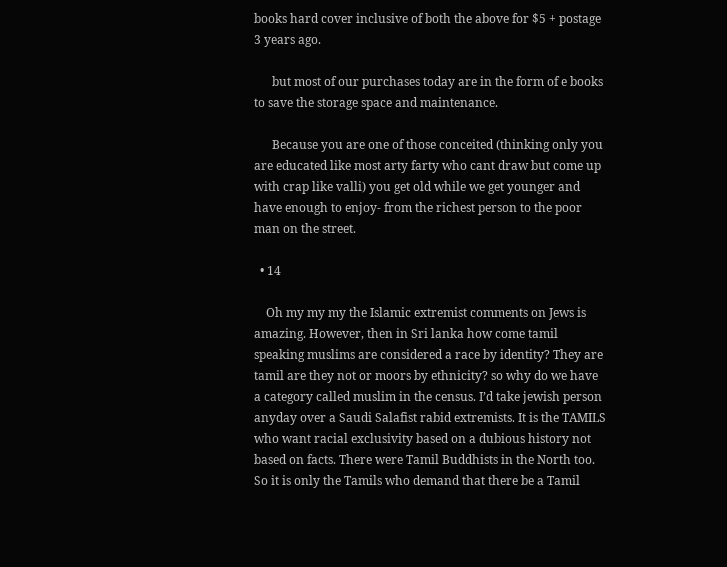books hard cover inclusive of both the above for $5 + postage 3 years ago.

      but most of our purchases today are in the form of e books to save the storage space and maintenance.

      Because you are one of those conceited (thinking only you are educated like most arty farty who cant draw but come up with crap like valli) you get old while we get younger and have enough to enjoy- from the richest person to the poor man on the street.

  • 14

    Oh my my my the Islamic extremist comments on Jews is amazing. However, then in Sri lanka how come tamil speaking muslims are considered a race by identity? They are tamil are they not or moors by ethnicity? so why do we have a category called muslim in the census. I’d take jewish person anyday over a Saudi Salafist rabid extremists. It is the TAMILS who want racial exclusivity based on a dubious history not based on facts. There were Tamil Buddhists in the North too. So it is only the Tamils who demand that there be a Tamil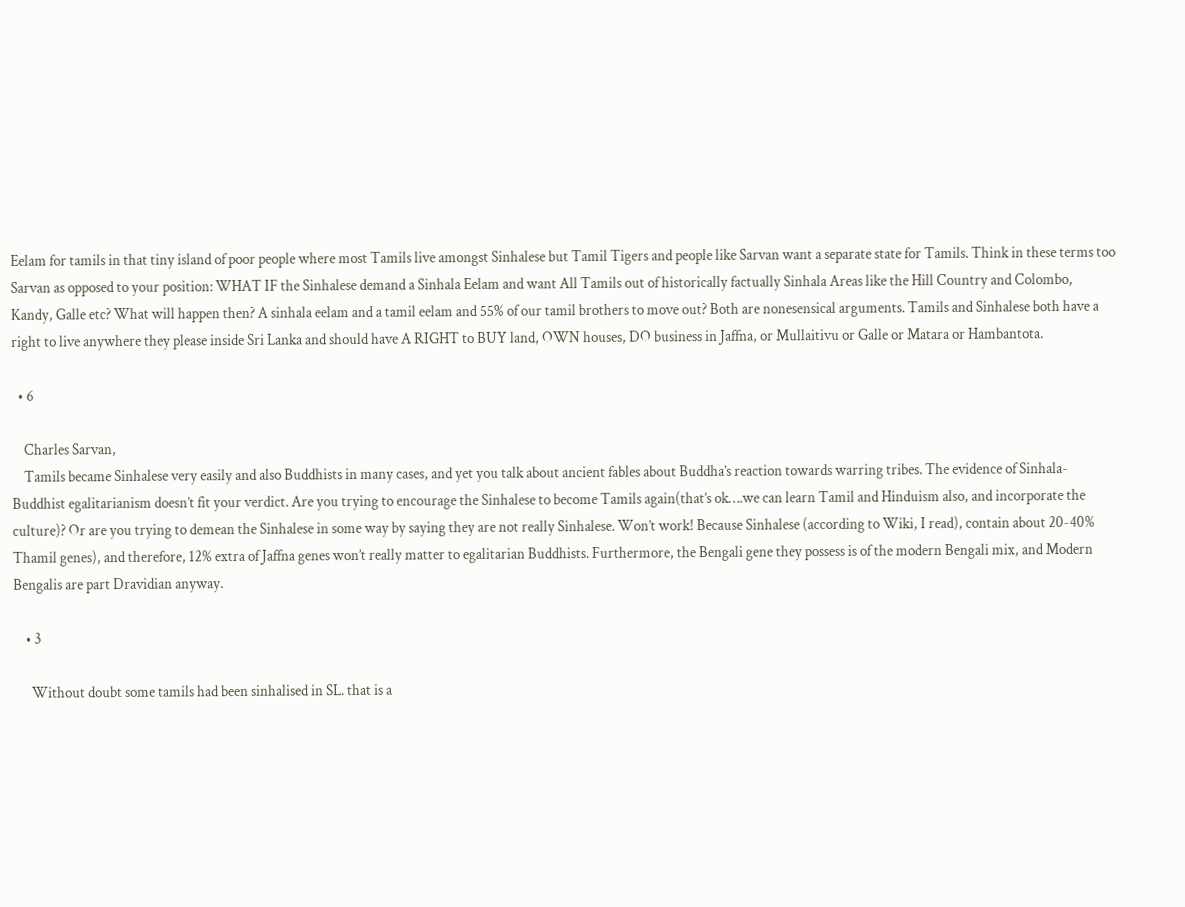Eelam for tamils in that tiny island of poor people where most Tamils live amongst Sinhalese but Tamil Tigers and people like Sarvan want a separate state for Tamils. Think in these terms too Sarvan as opposed to your position: WHAT IF the Sinhalese demand a Sinhala Eelam and want All Tamils out of historically factually Sinhala Areas like the Hill Country and Colombo, Kandy, Galle etc? What will happen then? A sinhala eelam and a tamil eelam and 55% of our tamil brothers to move out? Both are nonesensical arguments. Tamils and Sinhalese both have a right to live anywhere they please inside Sri Lanka and should have A RIGHT to BUY land, OWN houses, DO business in Jaffna, or Mullaitivu or Galle or Matara or Hambantota.

  • 6

    Charles Sarvan,
    Tamils became Sinhalese very easily and also Buddhists in many cases, and yet you talk about ancient fables about Buddha’s reaction towards warring tribes. The evidence of Sinhala-Buddhist egalitarianism doesn’t fit your verdict. Are you trying to encourage the Sinhalese to become Tamils again(that’s ok….we can learn Tamil and Hinduism also, and incorporate the culture)? Or are you trying to demean the Sinhalese in some way by saying they are not really Sinhalese. Won’t work! Because Sinhalese (according to Wiki, I read), contain about 20-40% Thamil genes), and therefore, 12% extra of Jaffna genes won’t really matter to egalitarian Buddhists. Furthermore, the Bengali gene they possess is of the modern Bengali mix, and Modern Bengalis are part Dravidian anyway.

    • 3

      Without doubt some tamils had been sinhalised in SL. that is a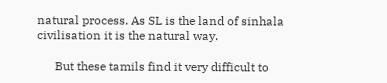natural process. As SL is the land of sinhala civilisation it is the natural way.

      But these tamils find it very difficult to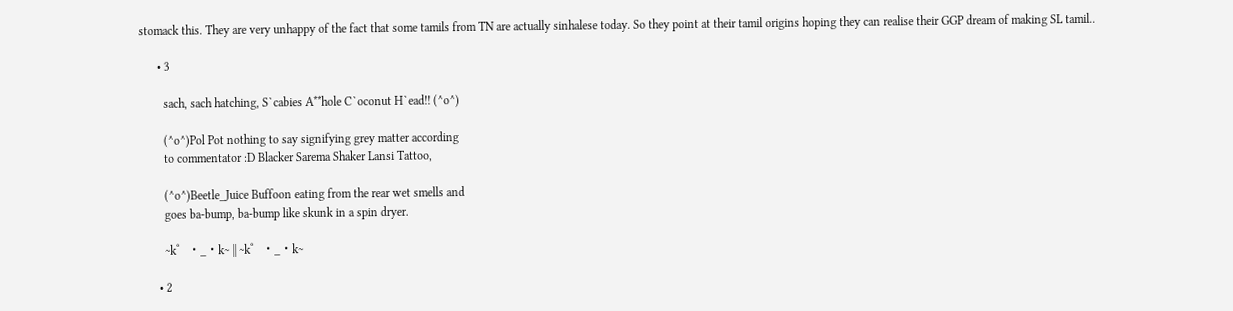stomack this. They are very unhappy of the fact that some tamils from TN are actually sinhalese today. So they point at their tamil origins hoping they can realise their GGP dream of making SL tamil..

      • 3

        sach, sach hatching, S`cabies A**hole C`oconut H`ead!! (^o^)

        (^o^)Pol Pot nothing to say signifying grey matter according
        to commentator :D Blacker Sarema Shaker Lansi Tattoo,

        (^o^)Beetle_Juice Buffoon eating from the rear wet smells and
        goes ba-bump, ba-bump like skunk in a spin dryer.

        ~k゜・_・k~ || ~k゜・_・k~

      • 2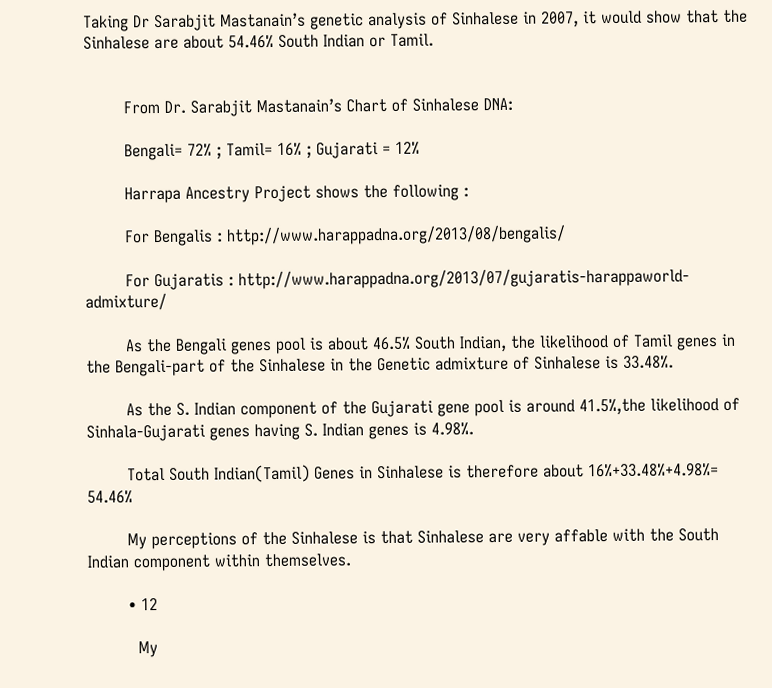Taking Dr Sarabjit Mastanain’s genetic analysis of Sinhalese in 2007, it would show that the Sinhalese are about 54.46% South Indian or Tamil.


        From Dr. Sarabjit Mastanain’s Chart of Sinhalese DNA:

        Bengali= 72% ; Tamil= 16% ; Gujarati = 12%

        Harrapa Ancestry Project shows the following :

        For Bengalis : http://www.harappadna.org/2013/08/bengalis/

        For Gujaratis : http://www.harappadna.org/2013/07/gujaratis-harappaworld-admixture/

        As the Bengali genes pool is about 46.5% South Indian, the likelihood of Tamil genes in the Bengali-part of the Sinhalese in the Genetic admixture of Sinhalese is 33.48%.

        As the S. Indian component of the Gujarati gene pool is around 41.5%,the likelihood of Sinhala-Gujarati genes having S. Indian genes is 4.98%.

        Total South Indian(Tamil) Genes in Sinhalese is therefore about 16%+33.48%+4.98%= 54.46%

        My perceptions of the Sinhalese is that Sinhalese are very affable with the South Indian component within themselves.

        • 12

          My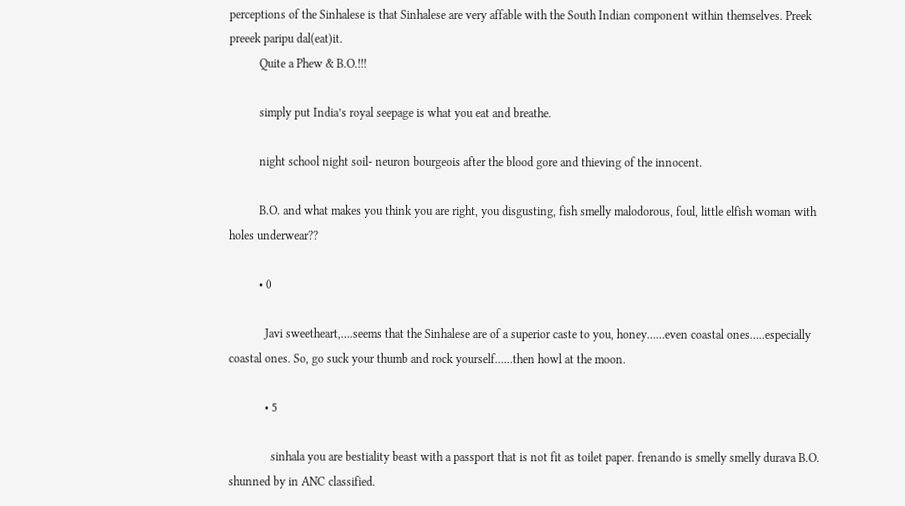perceptions of the Sinhalese is that Sinhalese are very affable with the South Indian component within themselves. Preek preeek paripu dal(eat)it.
          Quite a Phew & B.O.!!!

          simply put India’s royal seepage is what you eat and breathe.

          night school night soil- neuron bourgeois after the blood gore and thieving of the innocent.

          B.O. and what makes you think you are right, you disgusting, fish smelly malodorous, foul, little elfish woman with holes underwear??

          • 0

            Javi sweetheart,….seems that the Sinhalese are of a superior caste to you, honey……even coastal ones…..especially coastal ones. So, go suck your thumb and rock yourself……then howl at the moon.

            • 5

              sinhala you are bestiality beast with a passport that is not fit as toilet paper. frenando is smelly smelly durava B.O. shunned by in ANC classified.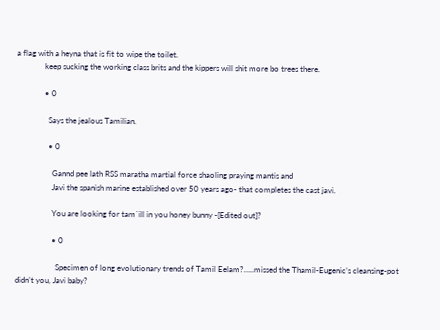a flag with a heyna that is fit to wipe the toilet.
              keep sucking the working class brits and the kippers will shit more bo trees there.

              • 0

                Says the jealous Tamilian.

                • 0

                  Gannd pee lath RSS maratha martial force shaoling praying mantis and
                  Javi the spanish marine established over 50 years ago- that completes the cast javi.

                  You are looking for tam`ill in you honey bunny -[Edited out]?

                  • 0

                    Specimen of long evolutionary trends of Tamil Eelam?…..missed the Thamil-Eugenic’s cleansing-pot didn’t you, Javi baby?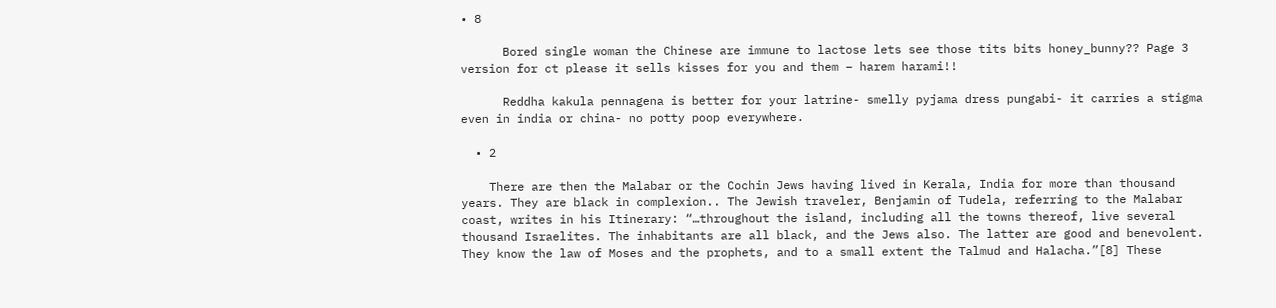• 8

      Bored single woman the Chinese are immune to lactose lets see those tits bits honey_bunny?? Page 3 version for ct please it sells kisses for you and them – harem harami!!

      Reddha kakula pennagena is better for your latrine- smelly pyjama dress pungabi- it carries a stigma even in india or china- no potty poop everywhere.

  • 2

    There are then the Malabar or the Cochin Jews having lived in Kerala, India for more than thousand years. They are black in complexion.. The Jewish traveler, Benjamin of Tudela, referring to the Malabar coast, writes in his Itinerary: “…throughout the island, including all the towns thereof, live several thousand Israelites. The inhabitants are all black, and the Jews also. The latter are good and benevolent. They know the law of Moses and the prophets, and to a small extent the Talmud and Halacha.”[8] These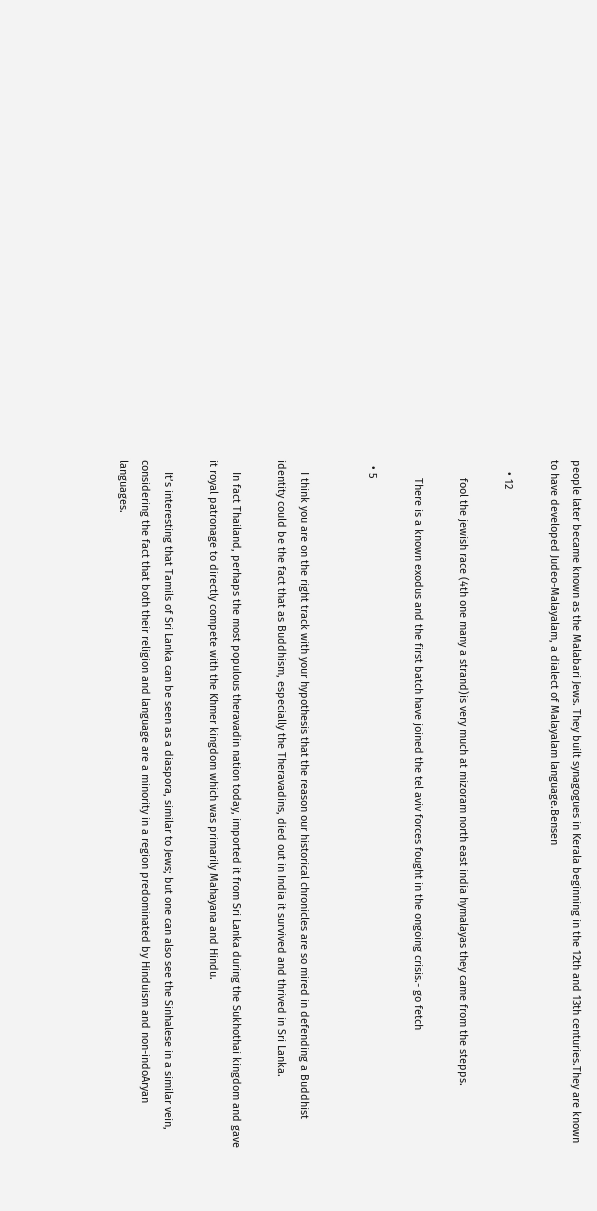people later became known as the Malabari Jews. They built synagogues in Kerala beginning in the 12th and 13th centuries.They are known to have developed Judeo-Malayalam, a dialect of Malayalam language.Bensen

    • 12

      fool the jewish race (4th one many a strand)is very much at mizoram north east india hymalayas they came from the stepps.

      There is a known exodus and the first batch have joined the tel aviv forces fought in the ongoing crisis.- go fetch

  • 5


    I think you are on the right track with your hypothesis that the reason our historical chronicles are so mired in defending a Buddhist identity could be the fact that as Buddhism, especially the Theravadins, died out in India it survived and thrived in Sri Lanka.

    In fact Thailand, perhaps the most populous theravadin nation today, imported it from Sri Lanka during the Sukhothai kingdom and gave it royal patronage to directly compete with the Khmer kingdom which was primarily Mahayana and Hindu.

    It’s interesting that Tamils of Sri Lanka can be seen as a diaspora, similar to Jews; but one can also see the Sinhalese in a similar vein, considering the fact that both their religion and language are a minority in a region predominated by Hinduism and non-indoAryan languages.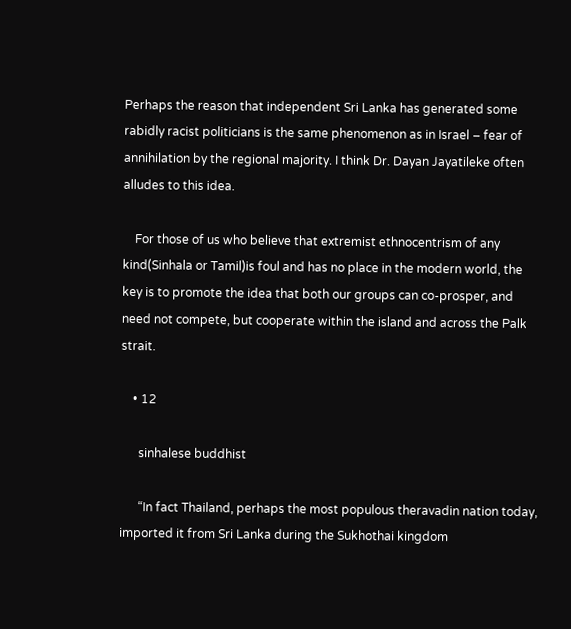Perhaps the reason that independent Sri Lanka has generated some rabidly racist politicians is the same phenomenon as in Israel – fear of annihilation by the regional majority. I think Dr. Dayan Jayatileke often alludes to this idea.

    For those of us who believe that extremist ethnocentrism of any kind(Sinhala or Tamil)is foul and has no place in the modern world, the key is to promote the idea that both our groups can co-prosper, and need not compete, but cooperate within the island and across the Palk strait.

    • 12

      sinhalese buddhist

      “In fact Thailand, perhaps the most populous theravadin nation today, imported it from Sri Lanka during the Sukhothai kingdom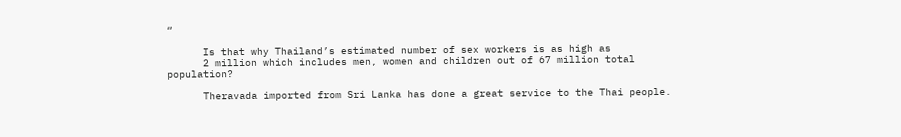“

      Is that why Thailand’s estimated number of sex workers is as high as
      2 million which includes men, women and children out of 67 million total population?

      Theravada imported from Sri Lanka has done a great service to the Thai people.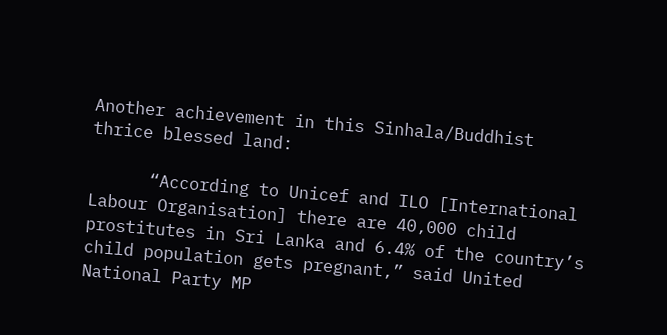Another achievement in this Sinhala/Buddhist thrice blessed land:

      “According to Unicef and ILO [International Labour Organisation] there are 40,000 child prostitutes in Sri Lanka and 6.4% of the country’s child population gets pregnant,” said United National Party MP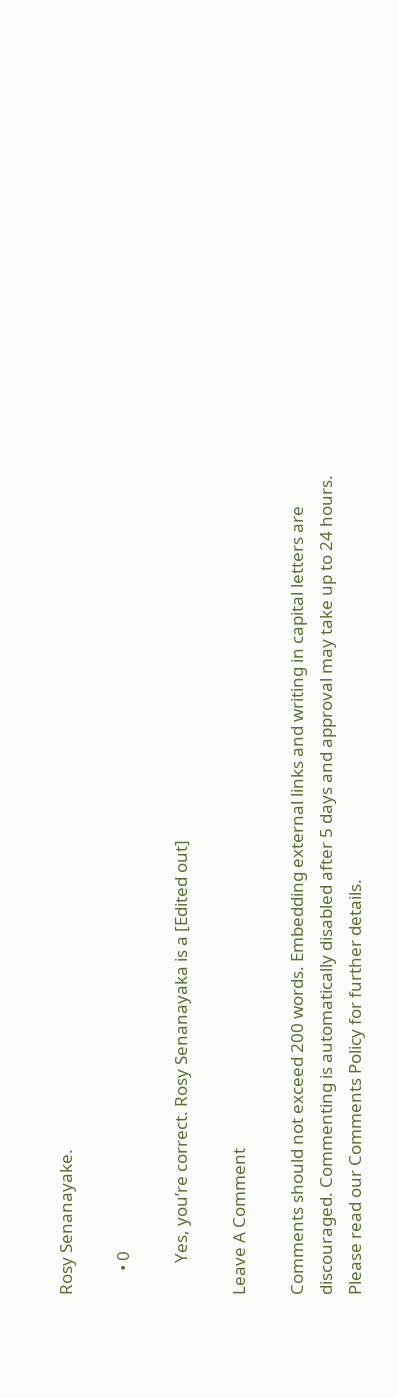Rosy Senanayake.

      • 0

        Yes, you’re correct. Rosy Senanayaka is a [Edited out]

Leave A Comment

Comments should not exceed 200 words. Embedding external links and writing in capital letters are discouraged. Commenting is automatically disabled after 5 days and approval may take up to 24 hours. Please read our Comments Policy for further details.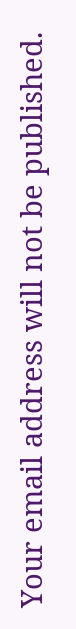Your email address will not be published.